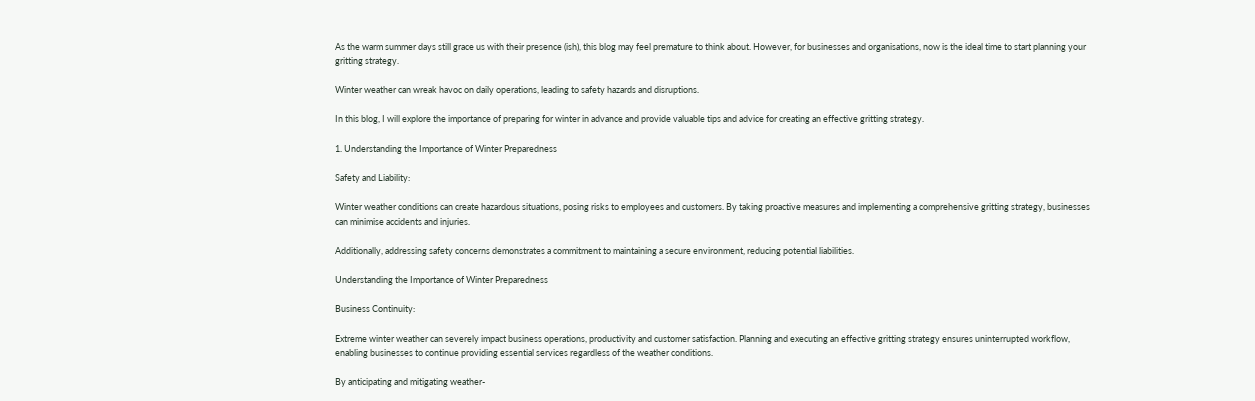As the warm summer days still grace us with their presence (ish), this blog may feel premature to think about. However, for businesses and organisations, now is the ideal time to start planning your gritting strategy.

Winter weather can wreak havoc on daily operations, leading to safety hazards and disruptions.

In this blog, I will explore the importance of preparing for winter in advance and provide valuable tips and advice for creating an effective gritting strategy.

1. Understanding the Importance of Winter Preparedness

Safety and Liability:

Winter weather conditions can create hazardous situations, posing risks to employees and customers. By taking proactive measures and implementing a comprehensive gritting strategy, businesses can minimise accidents and injuries.

Additionally, addressing safety concerns demonstrates a commitment to maintaining a secure environment, reducing potential liabilities.

Understanding the Importance of Winter Preparedness

Business Continuity:

Extreme winter weather can severely impact business operations, productivity and customer satisfaction. Planning and executing an effective gritting strategy ensures uninterrupted workflow, enabling businesses to continue providing essential services regardless of the weather conditions.

By anticipating and mitigating weather-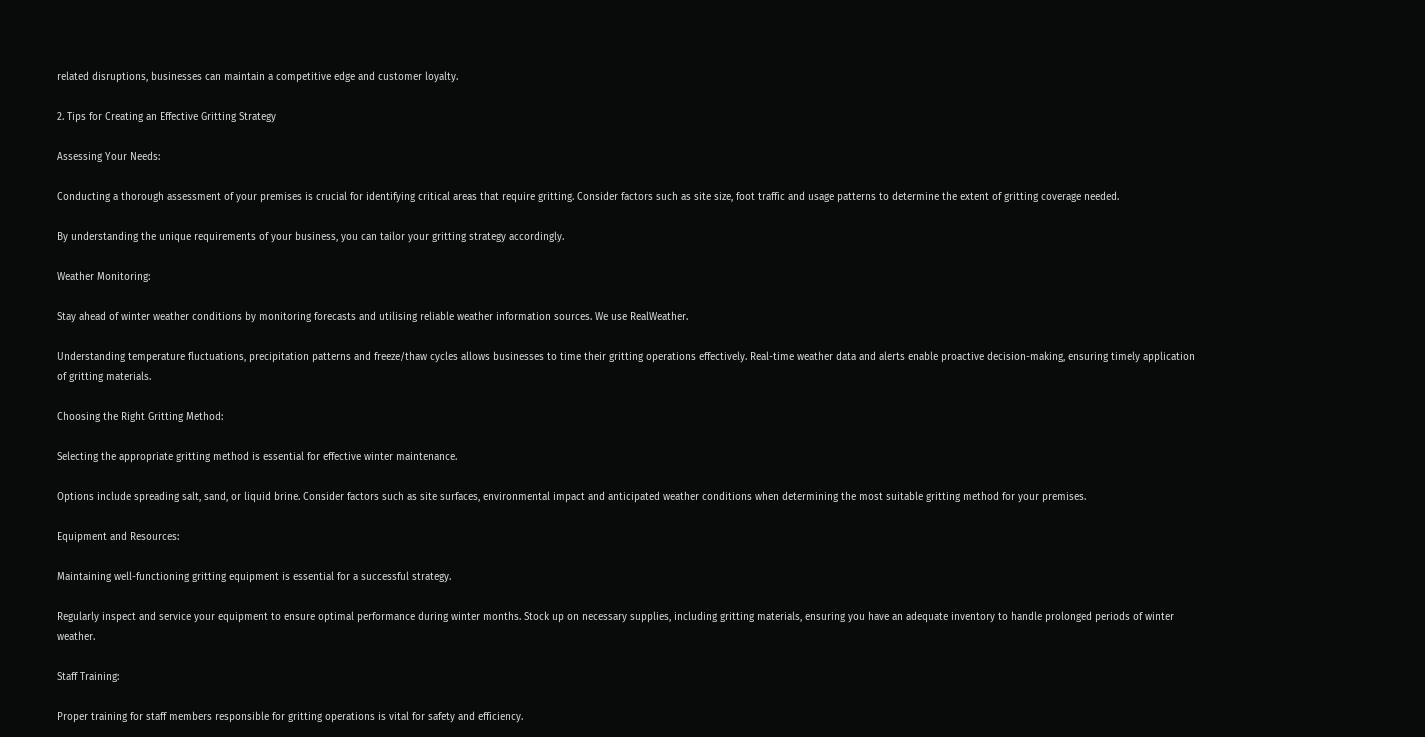related disruptions, businesses can maintain a competitive edge and customer loyalty.

2. Tips for Creating an Effective Gritting Strategy

Assessing Your Needs:

Conducting a thorough assessment of your premises is crucial for identifying critical areas that require gritting. Consider factors such as site size, foot traffic and usage patterns to determine the extent of gritting coverage needed.

By understanding the unique requirements of your business, you can tailor your gritting strategy accordingly.

Weather Monitoring:

Stay ahead of winter weather conditions by monitoring forecasts and utilising reliable weather information sources. We use RealWeather.

Understanding temperature fluctuations, precipitation patterns and freeze/thaw cycles allows businesses to time their gritting operations effectively. Real-time weather data and alerts enable proactive decision-making, ensuring timely application of gritting materials.

Choosing the Right Gritting Method:

Selecting the appropriate gritting method is essential for effective winter maintenance.

Options include spreading salt, sand, or liquid brine. Consider factors such as site surfaces, environmental impact and anticipated weather conditions when determining the most suitable gritting method for your premises.

Equipment and Resources:

Maintaining well-functioning gritting equipment is essential for a successful strategy.

Regularly inspect and service your equipment to ensure optimal performance during winter months. Stock up on necessary supplies, including gritting materials, ensuring you have an adequate inventory to handle prolonged periods of winter weather.

Staff Training:

Proper training for staff members responsible for gritting operations is vital for safety and efficiency.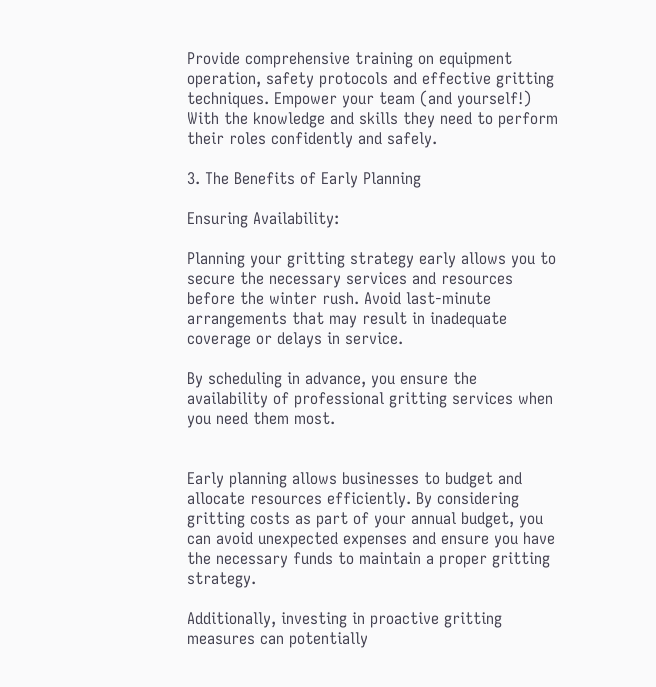Provide comprehensive training on equipment operation, safety protocols and effective gritting techniques. Empower your team (and yourself!) With the knowledge and skills they need to perform their roles confidently and safely.

3. The Benefits of Early Planning

Ensuring Availability:

Planning your gritting strategy early allows you to secure the necessary services and resources before the winter rush. Avoid last-minute arrangements that may result in inadequate coverage or delays in service.

By scheduling in advance, you ensure the availability of professional gritting services when you need them most.


Early planning allows businesses to budget and allocate resources efficiently. By considering gritting costs as part of your annual budget, you can avoid unexpected expenses and ensure you have the necessary funds to maintain a proper gritting strategy.

Additionally, investing in proactive gritting measures can potentially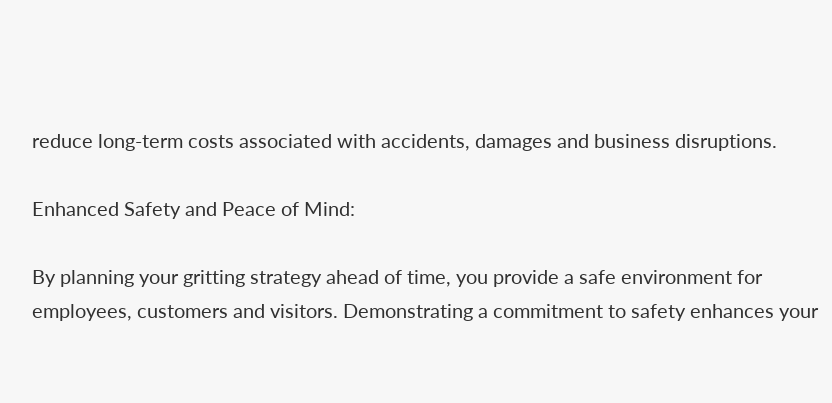reduce long-term costs associated with accidents, damages and business disruptions.

Enhanced Safety and Peace of Mind:

By planning your gritting strategy ahead of time, you provide a safe environment for employees, customers and visitors. Demonstrating a commitment to safety enhances your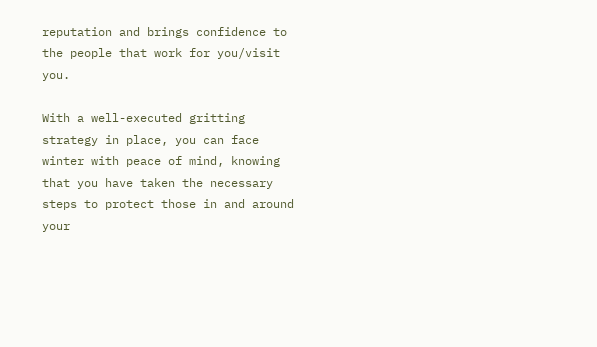reputation and brings confidence to the people that work for you/visit you.

With a well-executed gritting strategy in place, you can face winter with peace of mind, knowing that you have taken the necessary steps to protect those in and around your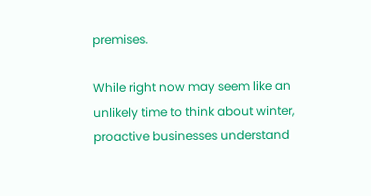premises.

While right now may seem like an unlikely time to think about winter, proactive businesses understand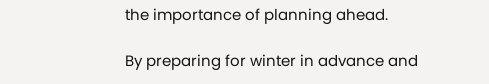the importance of planning ahead.

By preparing for winter in advance and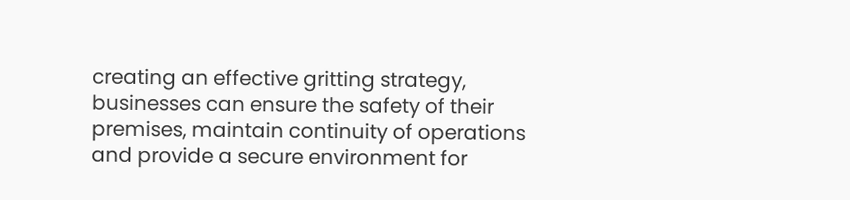creating an effective gritting strategy, businesses can ensure the safety of their premises, maintain continuity of operations and provide a secure environment for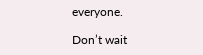everyone.

Don’t wait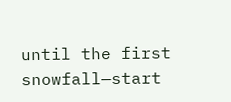until the first snowfall—start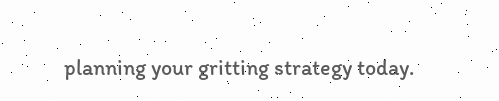planning your gritting strategy today.